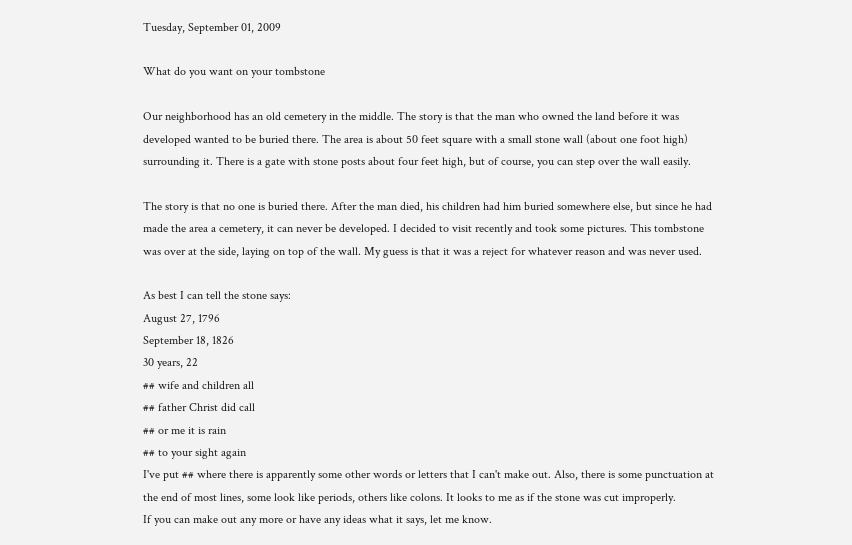Tuesday, September 01, 2009

What do you want on your tombstone

Our neighborhood has an old cemetery in the middle. The story is that the man who owned the land before it was developed wanted to be buried there. The area is about 50 feet square with a small stone wall (about one foot high) surrounding it. There is a gate with stone posts about four feet high, but of course, you can step over the wall easily.

The story is that no one is buried there. After the man died, his children had him buried somewhere else, but since he had made the area a cemetery, it can never be developed. I decided to visit recently and took some pictures. This tombstone was over at the side, laying on top of the wall. My guess is that it was a reject for whatever reason and was never used.

As best I can tell the stone says:
August 27, 1796
September 18, 1826
30 years, 22
## wife and children all
## father Christ did call
## or me it is rain
## to your sight again
I've put ## where there is apparently some other words or letters that I can't make out. Also, there is some punctuation at the end of most lines, some look like periods, others like colons. It looks to me as if the stone was cut improperly.
If you can make out any more or have any ideas what it says, let me know.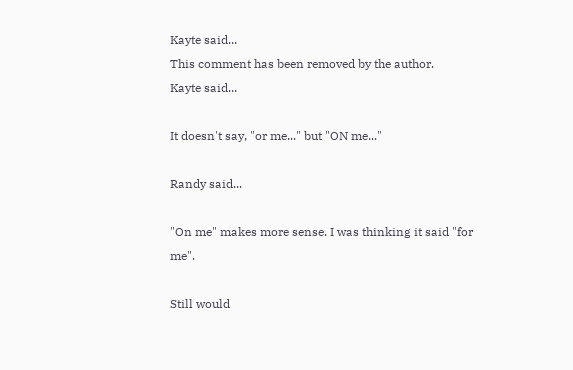Kayte said...
This comment has been removed by the author.
Kayte said...

It doesn't say, "or me..." but "ON me..."

Randy said...

"On me" makes more sense. I was thinking it said "for me".

Still would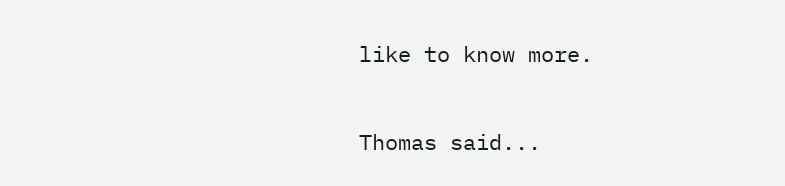like to know more.

Thomas said...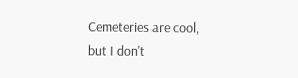Cemeteries are cool, but I don't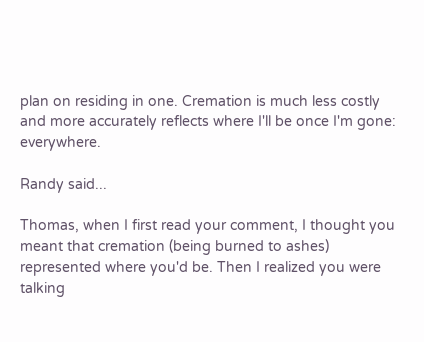plan on residing in one. Cremation is much less costly and more accurately reflects where I'll be once I'm gone: everywhere.

Randy said...

Thomas, when I first read your comment, I thought you meant that cremation (being burned to ashes) represented where you'd be. Then I realized you were talking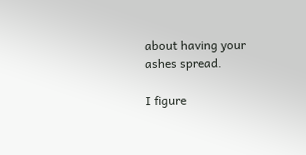about having your ashes spread.

I figure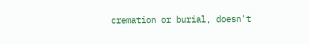cremation or burial, doesn't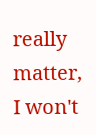really matter, I won't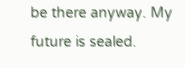be there anyway. My future is sealed.